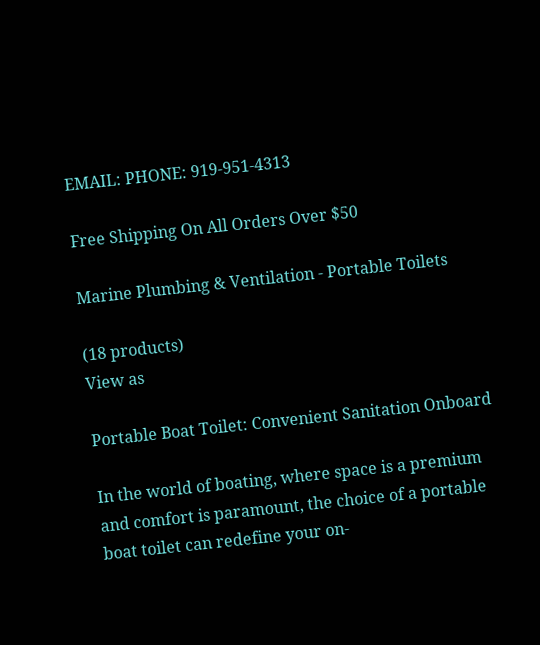EMAIL: PHONE: 919-951-4313

Free Shipping On All Orders Over $50

Marine Plumbing & Ventilation - Portable Toilets

(18 products)
View as

Portable Boat Toilet: Convenient Sanitation Onboard

In the world of boating, where space is a premium and comfort is paramount, the choice of a portable boat toilet can redefine your on-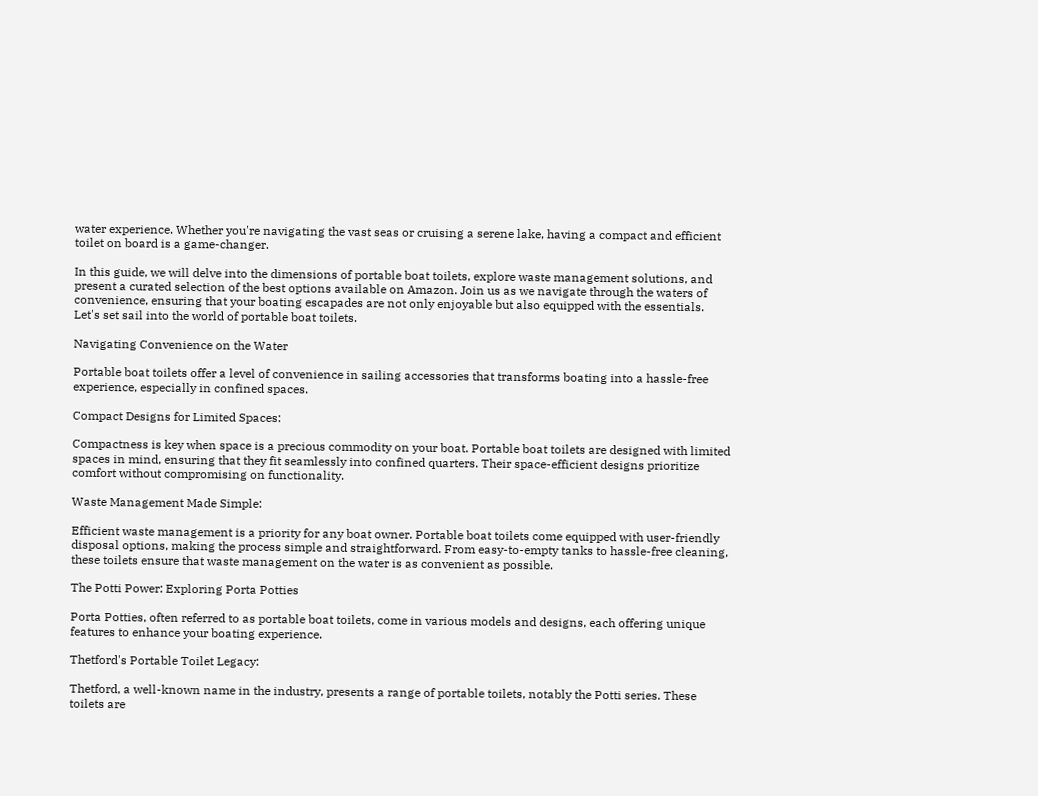water experience. Whether you're navigating the vast seas or cruising a serene lake, having a compact and efficient toilet on board is a game-changer.

In this guide, we will delve into the dimensions of portable boat toilets, explore waste management solutions, and present a curated selection of the best options available on Amazon. Join us as we navigate through the waters of convenience, ensuring that your boating escapades are not only enjoyable but also equipped with the essentials. Let's set sail into the world of portable boat toilets.

Navigating Convenience on the Water

Portable boat toilets offer a level of convenience in sailing accessories that transforms boating into a hassle-free experience, especially in confined spaces.

Compact Designs for Limited Spaces:

Compactness is key when space is a precious commodity on your boat. Portable boat toilets are designed with limited spaces in mind, ensuring that they fit seamlessly into confined quarters. Their space-efficient designs prioritize comfort without compromising on functionality.

Waste Management Made Simple:

Efficient waste management is a priority for any boat owner. Portable boat toilets come equipped with user-friendly disposal options, making the process simple and straightforward. From easy-to-empty tanks to hassle-free cleaning, these toilets ensure that waste management on the water is as convenient as possible.

The Potti Power: Exploring Porta Potties

Porta Potties, often referred to as portable boat toilets, come in various models and designs, each offering unique features to enhance your boating experience.

Thetford's Portable Toilet Legacy:

Thetford, a well-known name in the industry, presents a range of portable toilets, notably the Potti series. These toilets are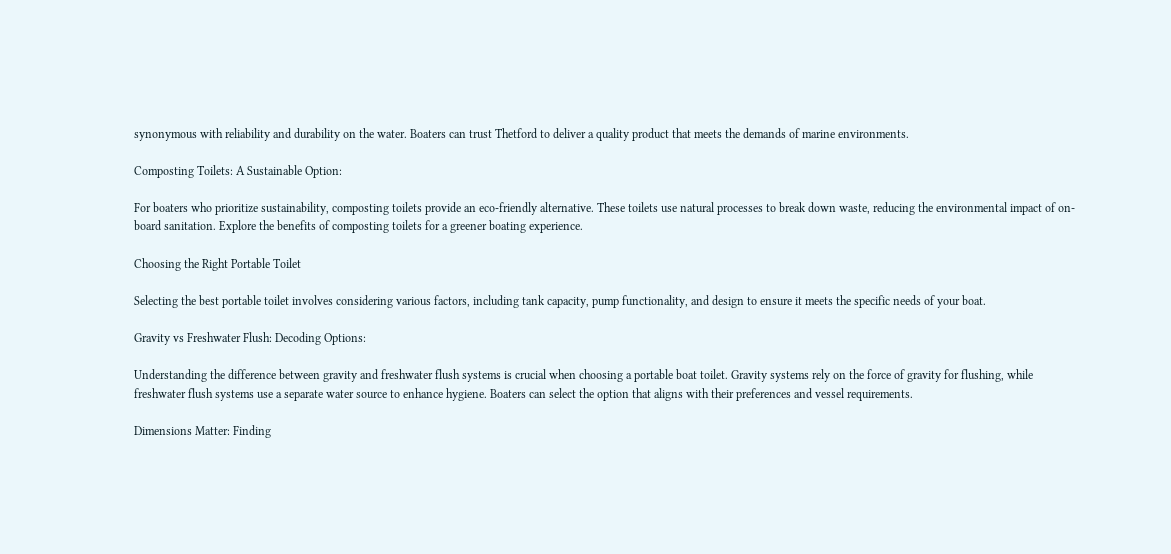synonymous with reliability and durability on the water. Boaters can trust Thetford to deliver a quality product that meets the demands of marine environments.

Composting Toilets: A Sustainable Option:

For boaters who prioritize sustainability, composting toilets provide an eco-friendly alternative. These toilets use natural processes to break down waste, reducing the environmental impact of on-board sanitation. Explore the benefits of composting toilets for a greener boating experience.

Choosing the Right Portable Toilet

Selecting the best portable toilet involves considering various factors, including tank capacity, pump functionality, and design to ensure it meets the specific needs of your boat.

Gravity vs Freshwater Flush: Decoding Options:

Understanding the difference between gravity and freshwater flush systems is crucial when choosing a portable boat toilet. Gravity systems rely on the force of gravity for flushing, while freshwater flush systems use a separate water source to enhance hygiene. Boaters can select the option that aligns with their preferences and vessel requirements.

Dimensions Matter: Finding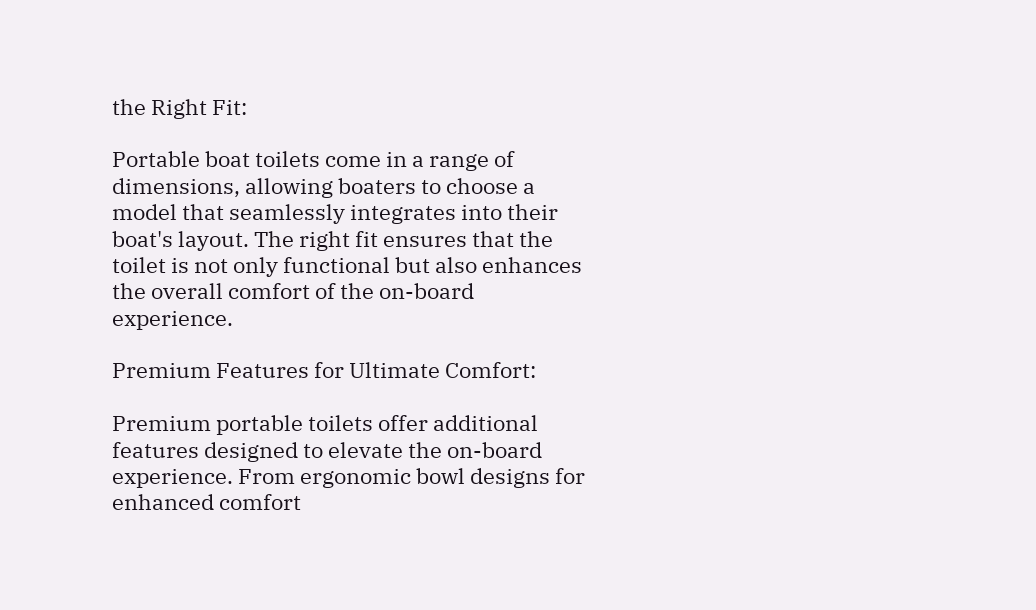the Right Fit:

Portable boat toilets come in a range of dimensions, allowing boaters to choose a model that seamlessly integrates into their boat's layout. The right fit ensures that the toilet is not only functional but also enhances the overall comfort of the on-board experience.

Premium Features for Ultimate Comfort:

Premium portable toilets offer additional features designed to elevate the on-board experience. From ergonomic bowl designs for enhanced comfort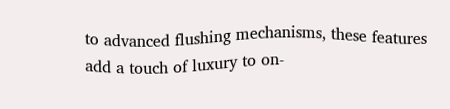to advanced flushing mechanisms, these features add a touch of luxury to on-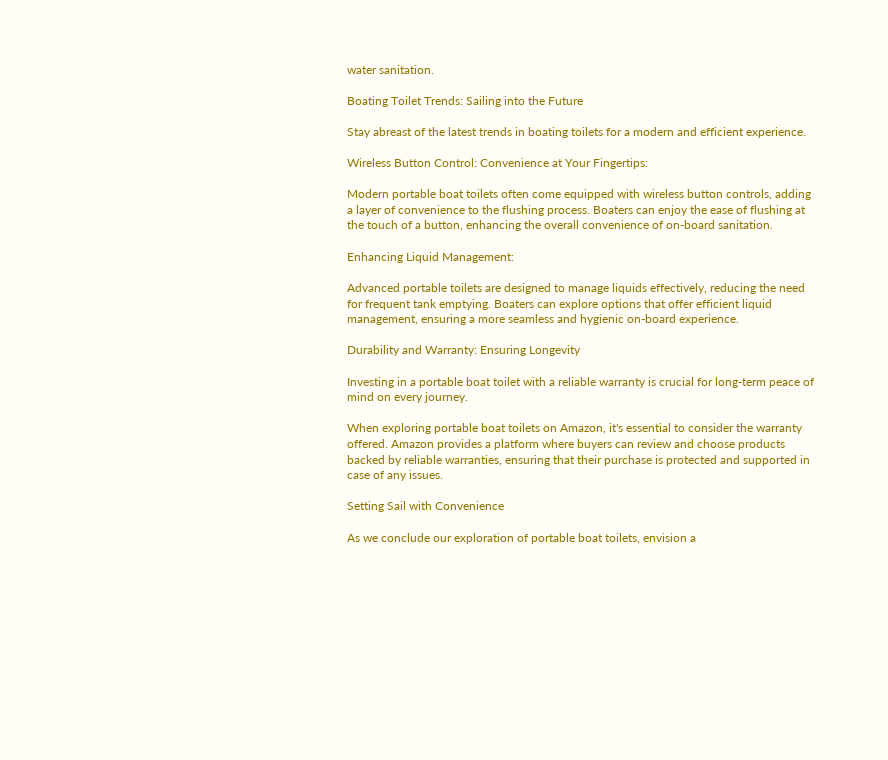water sanitation.

Boating Toilet Trends: Sailing into the Future

Stay abreast of the latest trends in boating toilets for a modern and efficient experience.

Wireless Button Control: Convenience at Your Fingertips:

Modern portable boat toilets often come equipped with wireless button controls, adding a layer of convenience to the flushing process. Boaters can enjoy the ease of flushing at the touch of a button, enhancing the overall convenience of on-board sanitation.

Enhancing Liquid Management:

Advanced portable toilets are designed to manage liquids effectively, reducing the need for frequent tank emptying. Boaters can explore options that offer efficient liquid management, ensuring a more seamless and hygienic on-board experience.

Durability and Warranty: Ensuring Longevity

Investing in a portable boat toilet with a reliable warranty is crucial for long-term peace of mind on every journey.

When exploring portable boat toilets on Amazon, it's essential to consider the warranty offered. Amazon provides a platform where buyers can review and choose products backed by reliable warranties, ensuring that their purchase is protected and supported in case of any issues.

Setting Sail with Convenience

As we conclude our exploration of portable boat toilets, envision a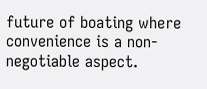future of boating where convenience is a non-negotiable aspect.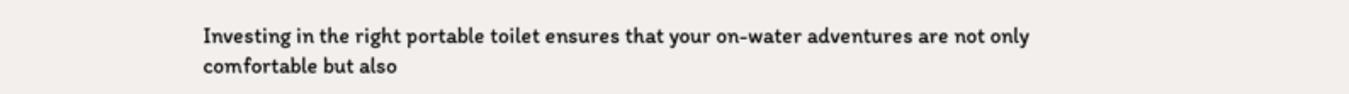Investing in the right portable toilet ensures that your on-water adventures are not only comfortable but also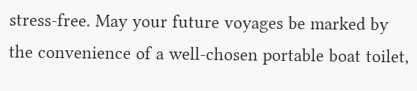stress-free. May your future voyages be marked by the convenience of a well-chosen portable boat toilet,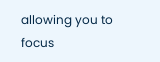allowing you to focus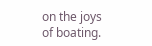on the joys of boating.